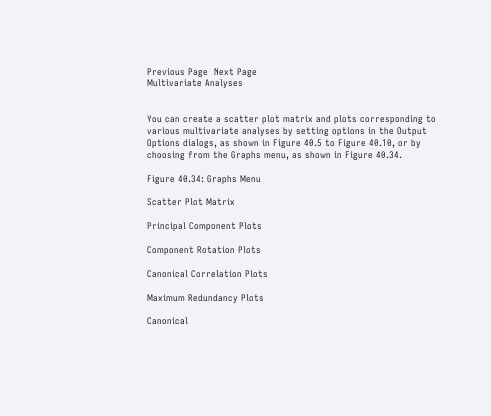Previous Page  Next Page
Multivariate Analyses


You can create a scatter plot matrix and plots corresponding to various multivariate analyses by setting options in the Output Options dialogs, as shown in Figure 40.5 to Figure 40.10, or by choosing from the Graphs menu, as shown in Figure 40.34.

Figure 40.34: Graphs Menu

Scatter Plot Matrix

Principal Component Plots

Component Rotation Plots

Canonical Correlation Plots

Maximum Redundancy Plots

Canonical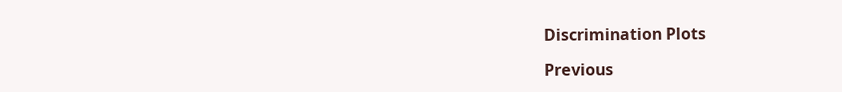Discrimination Plots

Previous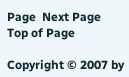Page  Next Page  Top of Page

Copyright © 2007 by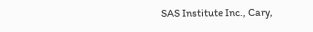SAS Institute Inc., Cary,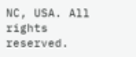NC, USA. All rights reserved.